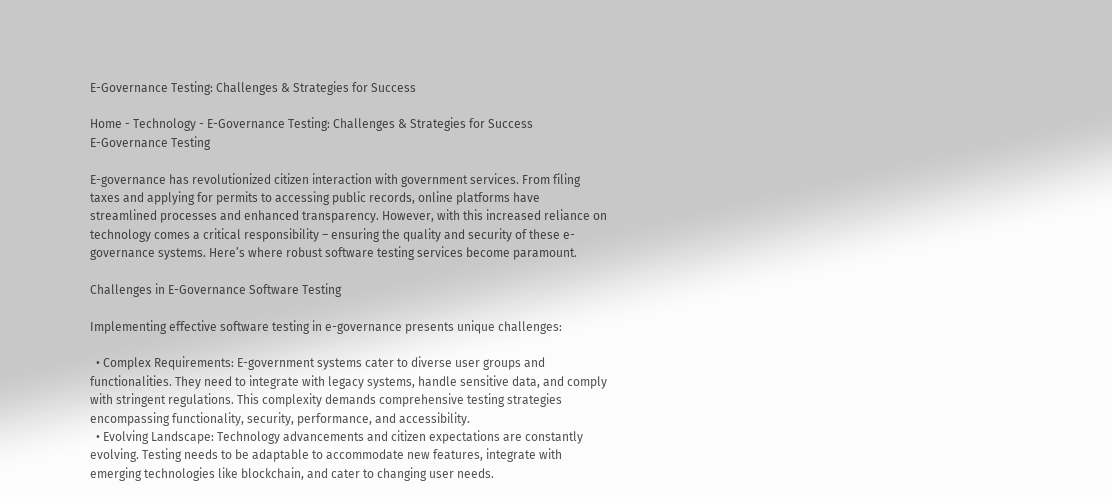E-Governance Testing: Challenges & Strategies for Success

Home - Technology - E-Governance Testing: Challenges & Strategies for Success
E-Governance Testing

E-governance has revolutionized citizen interaction with government services. From filing taxes and applying for permits to accessing public records, online platforms have streamlined processes and enhanced transparency. However, with this increased reliance on technology comes a critical responsibility – ensuring the quality and security of these e-governance systems. Here’s where robust software testing services become paramount.

Challenges in E-Governance Software Testing

Implementing effective software testing in e-governance presents unique challenges:

  • Complex Requirements: E-government systems cater to diverse user groups and functionalities. They need to integrate with legacy systems, handle sensitive data, and comply with stringent regulations. This complexity demands comprehensive testing strategies encompassing functionality, security, performance, and accessibility.
  • Evolving Landscape: Technology advancements and citizen expectations are constantly evolving. Testing needs to be adaptable to accommodate new features, integrate with emerging technologies like blockchain, and cater to changing user needs.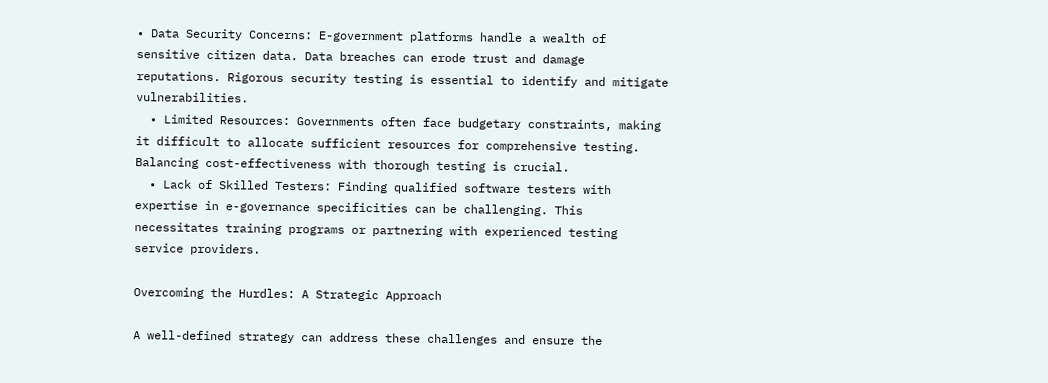• Data Security Concerns: E-government platforms handle a wealth of sensitive citizen data. Data breaches can erode trust and damage reputations. Rigorous security testing is essential to identify and mitigate vulnerabilities.
  • Limited Resources: Governments often face budgetary constraints, making it difficult to allocate sufficient resources for comprehensive testing. Balancing cost-effectiveness with thorough testing is crucial.
  • Lack of Skilled Testers: Finding qualified software testers with expertise in e-governance specificities can be challenging. This necessitates training programs or partnering with experienced testing service providers.

Overcoming the Hurdles: A Strategic Approach

A well-defined strategy can address these challenges and ensure the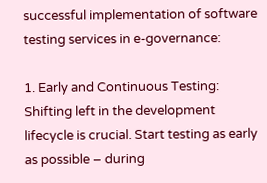successful implementation of software testing services in e-governance:

1. Early and Continuous Testing:
Shifting left in the development lifecycle is crucial. Start testing as early as possible – during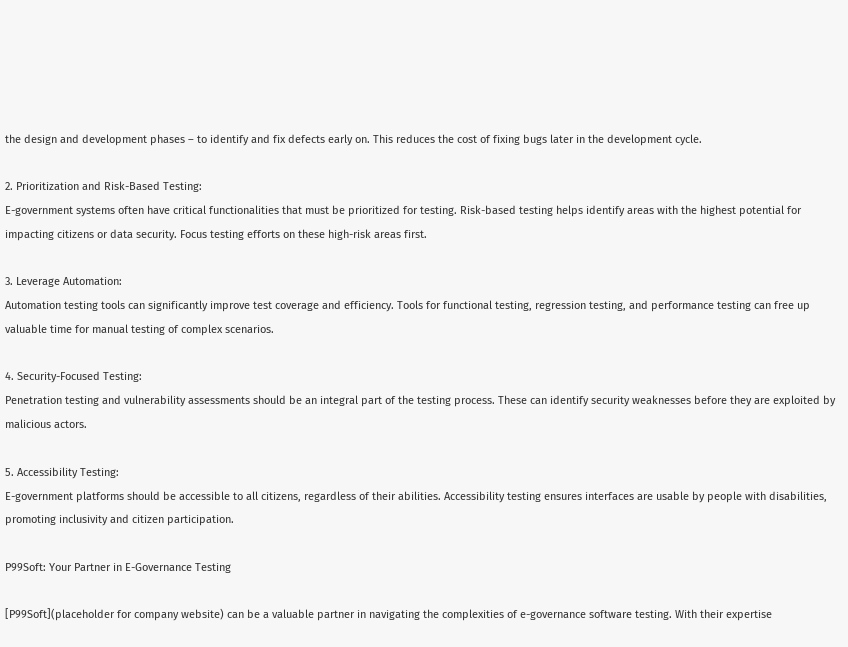the design and development phases – to identify and fix defects early on. This reduces the cost of fixing bugs later in the development cycle.

2. Prioritization and Risk-Based Testing:
E-government systems often have critical functionalities that must be prioritized for testing. Risk-based testing helps identify areas with the highest potential for impacting citizens or data security. Focus testing efforts on these high-risk areas first.

3. Leverage Automation:
Automation testing tools can significantly improve test coverage and efficiency. Tools for functional testing, regression testing, and performance testing can free up valuable time for manual testing of complex scenarios.

4. Security-Focused Testing:
Penetration testing and vulnerability assessments should be an integral part of the testing process. These can identify security weaknesses before they are exploited by malicious actors.

5. Accessibility Testing:
E-government platforms should be accessible to all citizens, regardless of their abilities. Accessibility testing ensures interfaces are usable by people with disabilities, promoting inclusivity and citizen participation.

P99Soft: Your Partner in E-Governance Testing

[P99Soft](placeholder for company website) can be a valuable partner in navigating the complexities of e-governance software testing. With their expertise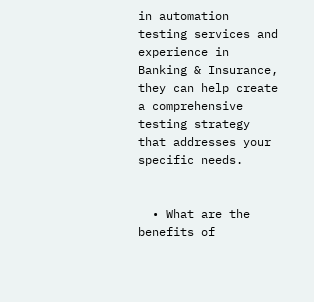in automation testing services and experience in Banking & Insurance, they can help create a comprehensive testing strategy that addresses your specific needs.


  • What are the benefits of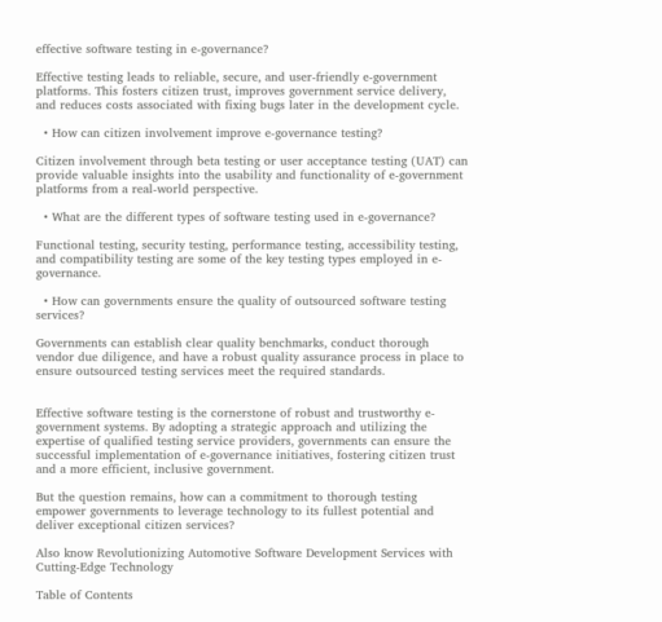effective software testing in e-governance?

Effective testing leads to reliable, secure, and user-friendly e-government platforms. This fosters citizen trust, improves government service delivery, and reduces costs associated with fixing bugs later in the development cycle.

  • How can citizen involvement improve e-governance testing?

Citizen involvement through beta testing or user acceptance testing (UAT) can provide valuable insights into the usability and functionality of e-government platforms from a real-world perspective.

  • What are the different types of software testing used in e-governance?

Functional testing, security testing, performance testing, accessibility testing, and compatibility testing are some of the key testing types employed in e-governance.

  • How can governments ensure the quality of outsourced software testing services?

Governments can establish clear quality benchmarks, conduct thorough vendor due diligence, and have a robust quality assurance process in place to ensure outsourced testing services meet the required standards.


Effective software testing is the cornerstone of robust and trustworthy e-government systems. By adopting a strategic approach and utilizing the expertise of qualified testing service providers, governments can ensure the successful implementation of e-governance initiatives, fostering citizen trust and a more efficient, inclusive government.

But the question remains, how can a commitment to thorough testing empower governments to leverage technology to its fullest potential and deliver exceptional citizen services?

Also know Revolutionizing Automotive Software Development Services with Cutting-Edge Technology

Table of Contents